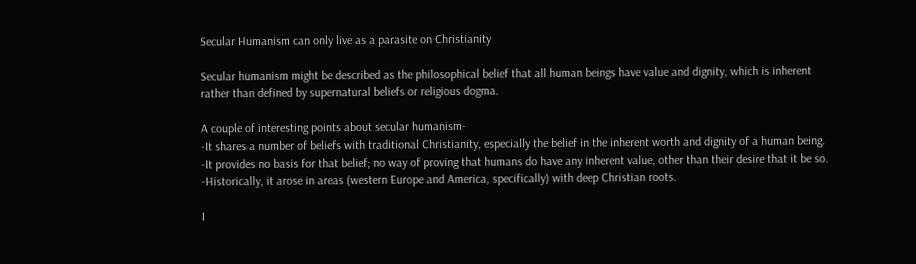Secular Humanism can only live as a parasite on Christianity

Secular humanism might be described as the philosophical belief that all human beings have value and dignity, which is inherent rather than defined by supernatural beliefs or religious dogma.

A couple of interesting points about secular humanism-
-It shares a number of beliefs with traditional Christianity, especially the belief in the inherent worth and dignity of a human being.
-It provides no basis for that belief; no way of proving that humans do have any inherent value, other than their desire that it be so.
-Historically, it arose in areas (western Europe and America, specifically) with deep Christian roots.

I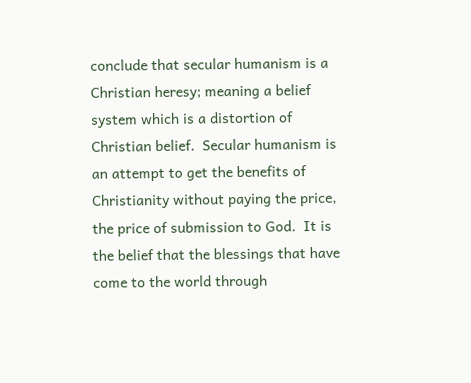conclude that secular humanism is a Christian heresy; meaning a belief system which is a distortion of Christian belief.  Secular humanism is an attempt to get the benefits of Christianity without paying the price, the price of submission to God.  It is the belief that the blessings that have come to the world through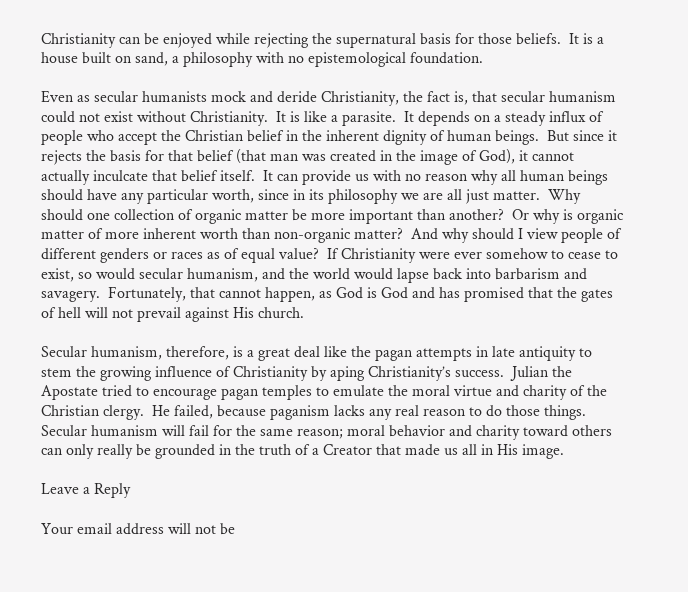Christianity can be enjoyed while rejecting the supernatural basis for those beliefs.  It is a house built on sand, a philosophy with no epistemological foundation.

Even as secular humanists mock and deride Christianity, the fact is, that secular humanism could not exist without Christianity.  It is like a parasite.  It depends on a steady influx of people who accept the Christian belief in the inherent dignity of human beings.  But since it rejects the basis for that belief (that man was created in the image of God), it cannot actually inculcate that belief itself.  It can provide us with no reason why all human beings should have any particular worth, since in its philosophy we are all just matter.  Why should one collection of organic matter be more important than another?  Or why is organic matter of more inherent worth than non-organic matter?  And why should I view people of different genders or races as of equal value?  If Christianity were ever somehow to cease to exist, so would secular humanism, and the world would lapse back into barbarism and savagery.  Fortunately, that cannot happen, as God is God and has promised that the gates of hell will not prevail against His church.

Secular humanism, therefore, is a great deal like the pagan attempts in late antiquity to stem the growing influence of Christianity by aping Christianity’s success.  Julian the Apostate tried to encourage pagan temples to emulate the moral virtue and charity of the Christian clergy.  He failed, because paganism lacks any real reason to do those things.  Secular humanism will fail for the same reason; moral behavior and charity toward others can only really be grounded in the truth of a Creator that made us all in His image.

Leave a Reply

Your email address will not be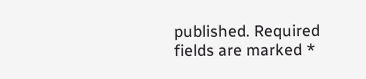published. Required fields are marked *